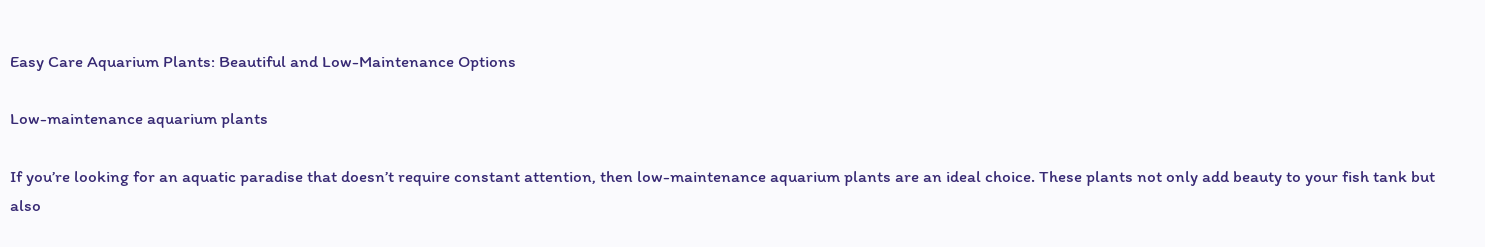Easy Care Aquarium Plants: Beautiful and Low-Maintenance Options

Low-maintenance aquarium plants

If you’re looking for an aquatic paradise that doesn’t require constant attention, then low-maintenance aquarium plants are an ideal choice. These plants not only add beauty to your fish tank but also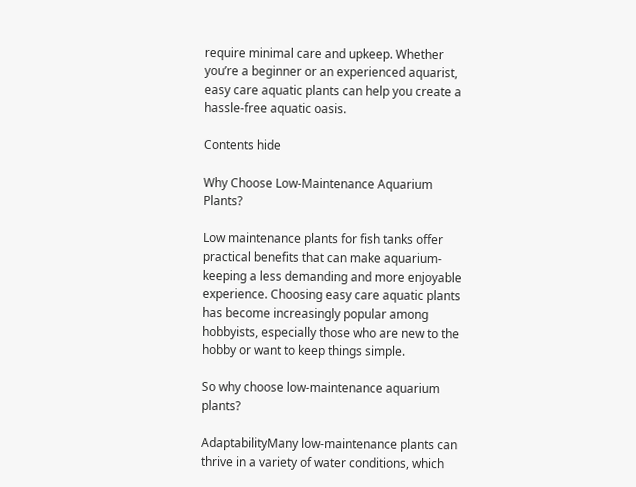require minimal care and upkeep. Whether you’re a beginner or an experienced aquarist, easy care aquatic plants can help you create a hassle-free aquatic oasis.

Contents hide

Why Choose Low-Maintenance Aquarium Plants?

Low maintenance plants for fish tanks offer practical benefits that can make aquarium-keeping a less demanding and more enjoyable experience. Choosing easy care aquatic plants has become increasingly popular among hobbyists, especially those who are new to the hobby or want to keep things simple.

So why choose low-maintenance aquarium plants?

AdaptabilityMany low-maintenance plants can thrive in a variety of water conditions, which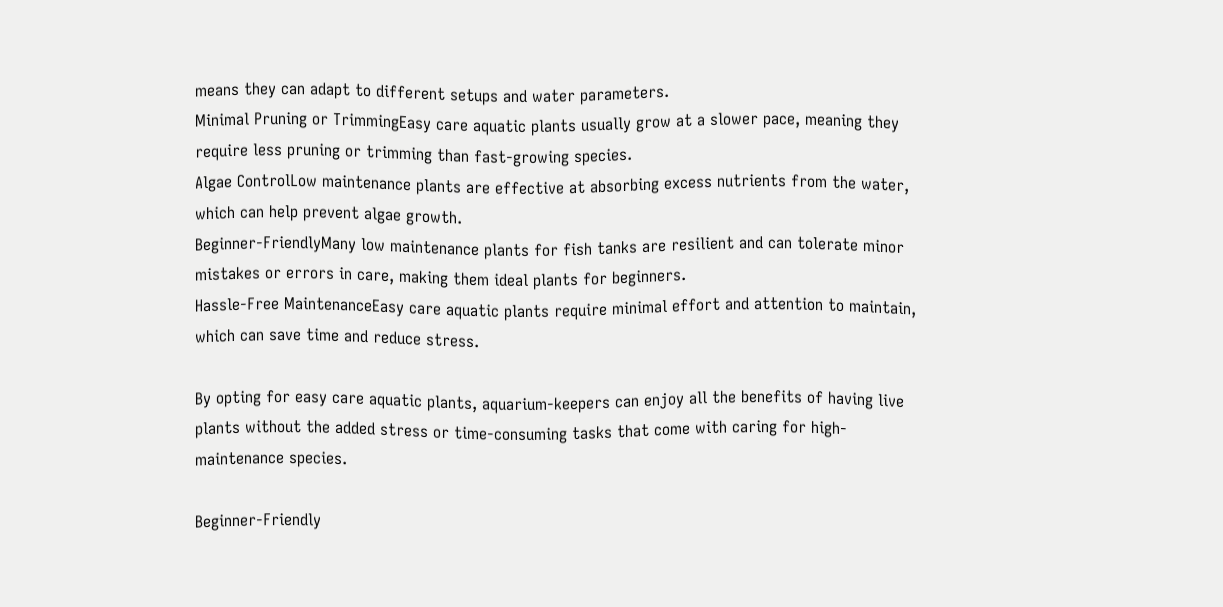means they can adapt to different setups and water parameters.
Minimal Pruning or TrimmingEasy care aquatic plants usually grow at a slower pace, meaning they require less pruning or trimming than fast-growing species.
Algae ControlLow maintenance plants are effective at absorbing excess nutrients from the water, which can help prevent algae growth.
Beginner-FriendlyMany low maintenance plants for fish tanks are resilient and can tolerate minor mistakes or errors in care, making them ideal plants for beginners.
Hassle-Free MaintenanceEasy care aquatic plants require minimal effort and attention to maintain, which can save time and reduce stress.

By opting for easy care aquatic plants, aquarium-keepers can enjoy all the benefits of having live plants without the added stress or time-consuming tasks that come with caring for high-maintenance species.

Beginner-Friendly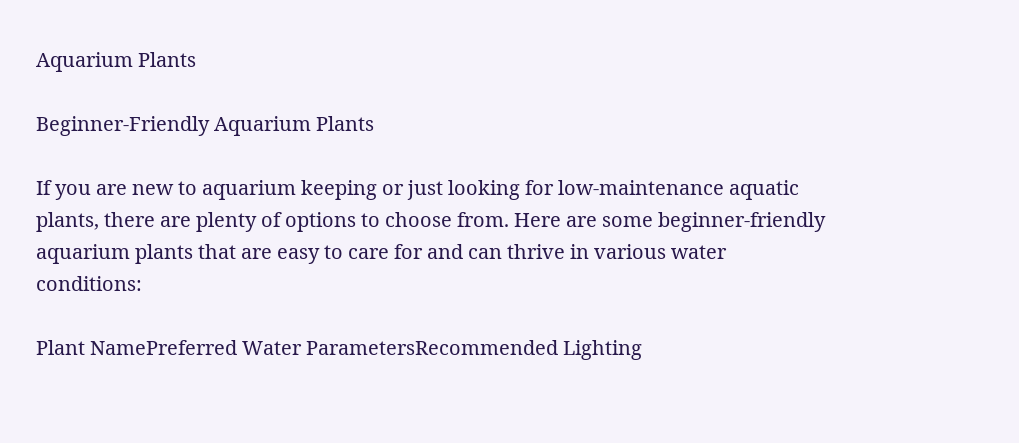Aquarium Plants

Beginner-Friendly Aquarium Plants

If you are new to aquarium keeping or just looking for low-maintenance aquatic plants, there are plenty of options to choose from. Here are some beginner-friendly aquarium plants that are easy to care for and can thrive in various water conditions:

Plant NamePreferred Water ParametersRecommended Lighting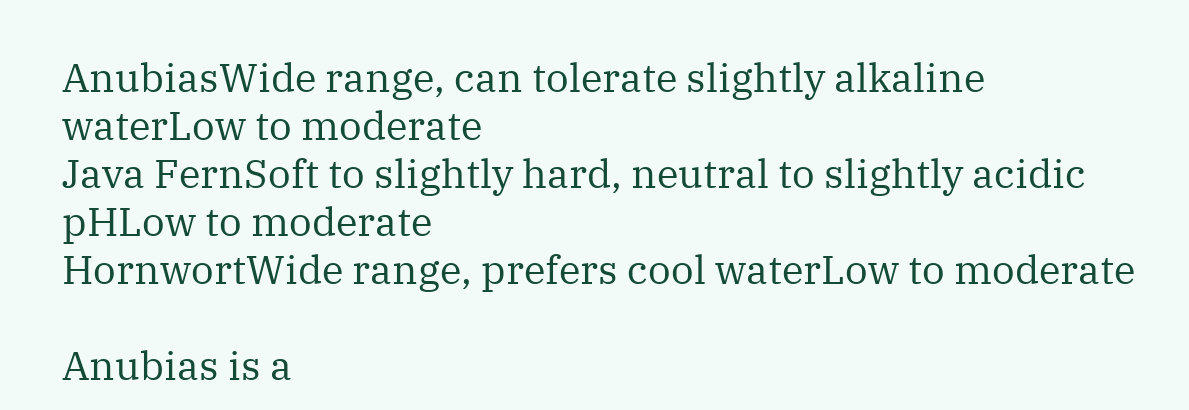AnubiasWide range, can tolerate slightly alkaline waterLow to moderate
Java FernSoft to slightly hard, neutral to slightly acidic pHLow to moderate
HornwortWide range, prefers cool waterLow to moderate

Anubias is a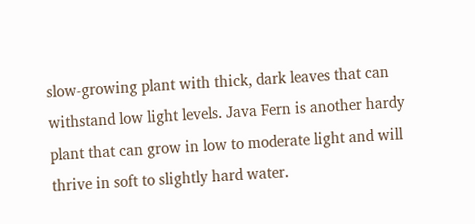slow-growing plant with thick, dark leaves that can withstand low light levels. Java Fern is another hardy plant that can grow in low to moderate light and will thrive in soft to slightly hard water.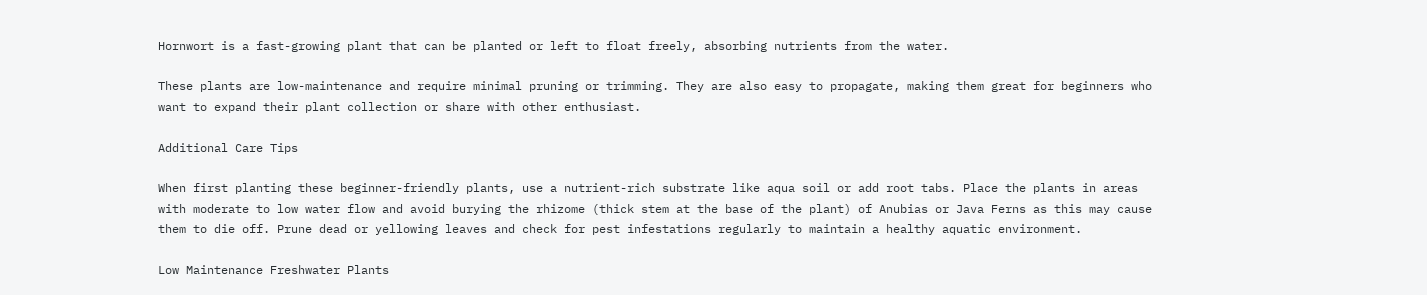Hornwort is a fast-growing plant that can be planted or left to float freely, absorbing nutrients from the water.

These plants are low-maintenance and require minimal pruning or trimming. They are also easy to propagate, making them great for beginners who want to expand their plant collection or share with other enthusiast.

Additional Care Tips

When first planting these beginner-friendly plants, use a nutrient-rich substrate like aqua soil or add root tabs. Place the plants in areas with moderate to low water flow and avoid burying the rhizome (thick stem at the base of the plant) of Anubias or Java Ferns as this may cause them to die off. Prune dead or yellowing leaves and check for pest infestations regularly to maintain a healthy aquatic environment.

Low Maintenance Freshwater Plants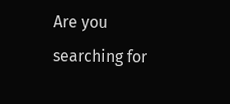Are you searching for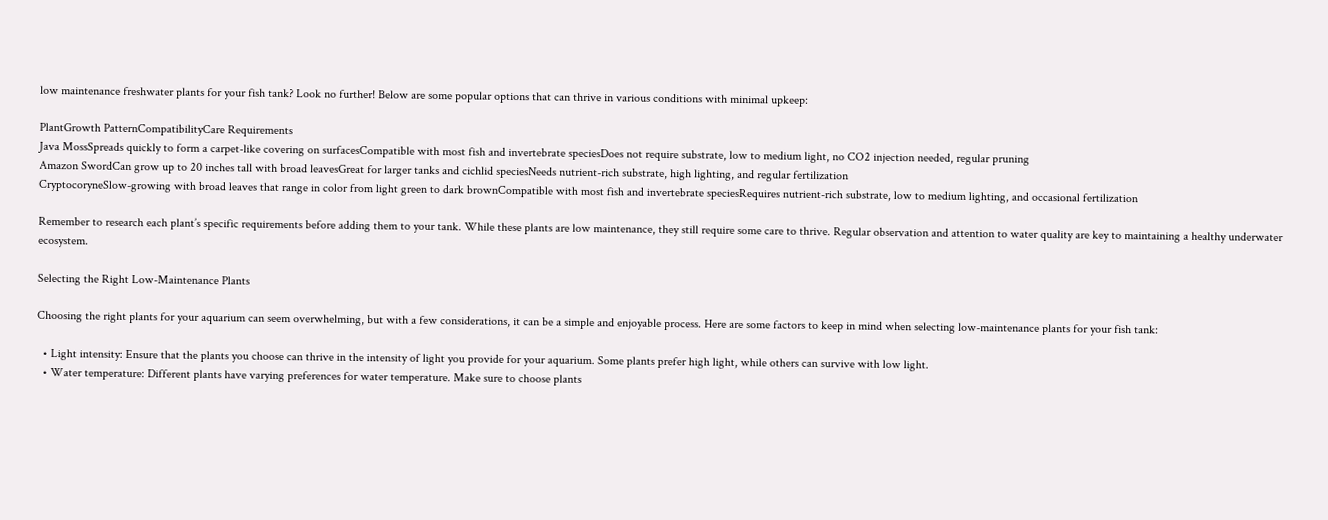low maintenance freshwater plants for your fish tank? Look no further! Below are some popular options that can thrive in various conditions with minimal upkeep:

PlantGrowth PatternCompatibilityCare Requirements
Java MossSpreads quickly to form a carpet-like covering on surfacesCompatible with most fish and invertebrate speciesDoes not require substrate, low to medium light, no CO2 injection needed, regular pruning
Amazon SwordCan grow up to 20 inches tall with broad leavesGreat for larger tanks and cichlid speciesNeeds nutrient-rich substrate, high lighting, and regular fertilization
CryptocoryneSlow-growing with broad leaves that range in color from light green to dark brownCompatible with most fish and invertebrate speciesRequires nutrient-rich substrate, low to medium lighting, and occasional fertilization

Remember to research each plant’s specific requirements before adding them to your tank. While these plants are low maintenance, they still require some care to thrive. Regular observation and attention to water quality are key to maintaining a healthy underwater ecosystem.

Selecting the Right Low-Maintenance Plants

Choosing the right plants for your aquarium can seem overwhelming, but with a few considerations, it can be a simple and enjoyable process. Here are some factors to keep in mind when selecting low-maintenance plants for your fish tank:

  • Light intensity: Ensure that the plants you choose can thrive in the intensity of light you provide for your aquarium. Some plants prefer high light, while others can survive with low light.
  • Water temperature: Different plants have varying preferences for water temperature. Make sure to choose plants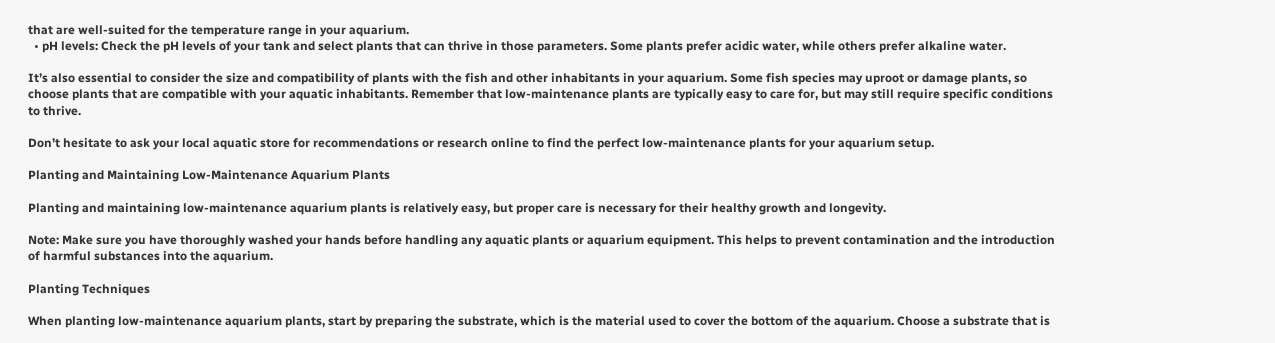that are well-suited for the temperature range in your aquarium.
  • pH levels: Check the pH levels of your tank and select plants that can thrive in those parameters. Some plants prefer acidic water, while others prefer alkaline water.

It’s also essential to consider the size and compatibility of plants with the fish and other inhabitants in your aquarium. Some fish species may uproot or damage plants, so choose plants that are compatible with your aquatic inhabitants. Remember that low-maintenance plants are typically easy to care for, but may still require specific conditions to thrive.

Don’t hesitate to ask your local aquatic store for recommendations or research online to find the perfect low-maintenance plants for your aquarium setup.

Planting and Maintaining Low-Maintenance Aquarium Plants

Planting and maintaining low-maintenance aquarium plants is relatively easy, but proper care is necessary for their healthy growth and longevity.

Note: Make sure you have thoroughly washed your hands before handling any aquatic plants or aquarium equipment. This helps to prevent contamination and the introduction of harmful substances into the aquarium.

Planting Techniques

When planting low-maintenance aquarium plants, start by preparing the substrate, which is the material used to cover the bottom of the aquarium. Choose a substrate that is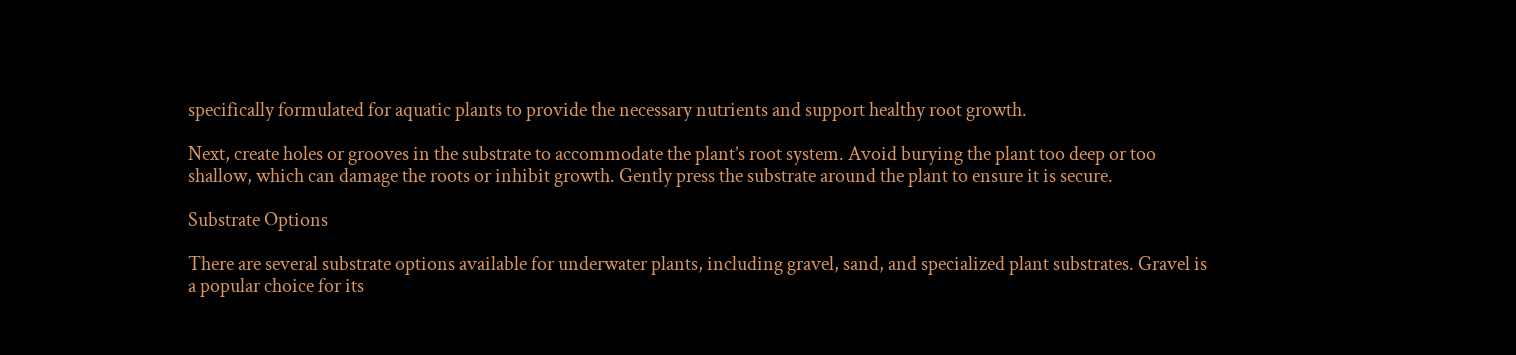specifically formulated for aquatic plants to provide the necessary nutrients and support healthy root growth.

Next, create holes or grooves in the substrate to accommodate the plant’s root system. Avoid burying the plant too deep or too shallow, which can damage the roots or inhibit growth. Gently press the substrate around the plant to ensure it is secure.

Substrate Options

There are several substrate options available for underwater plants, including gravel, sand, and specialized plant substrates. Gravel is a popular choice for its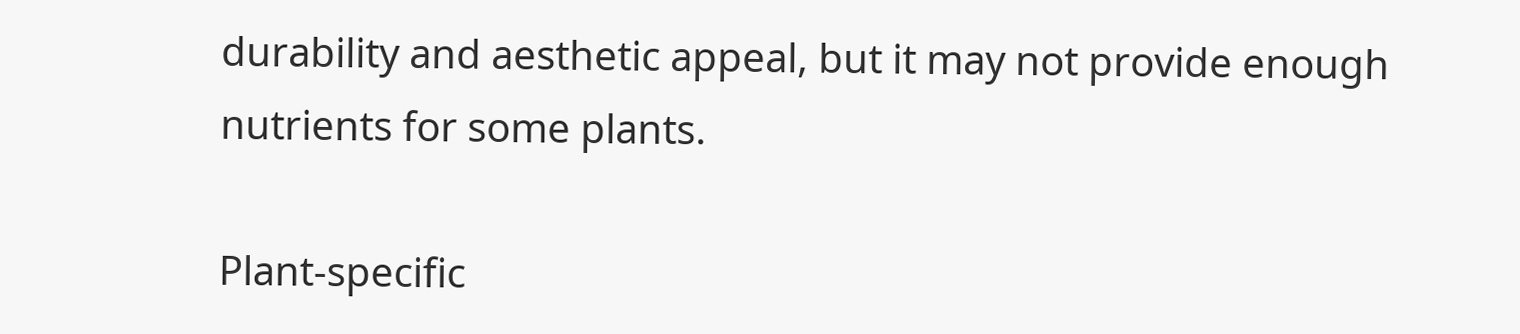durability and aesthetic appeal, but it may not provide enough nutrients for some plants.

Plant-specific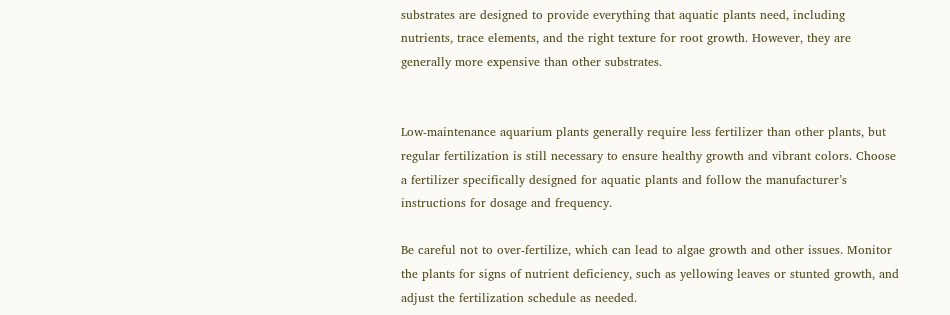substrates are designed to provide everything that aquatic plants need, including nutrients, trace elements, and the right texture for root growth. However, they are generally more expensive than other substrates.


Low-maintenance aquarium plants generally require less fertilizer than other plants, but regular fertilization is still necessary to ensure healthy growth and vibrant colors. Choose a fertilizer specifically designed for aquatic plants and follow the manufacturer’s instructions for dosage and frequency.

Be careful not to over-fertilize, which can lead to algae growth and other issues. Monitor the plants for signs of nutrient deficiency, such as yellowing leaves or stunted growth, and adjust the fertilization schedule as needed.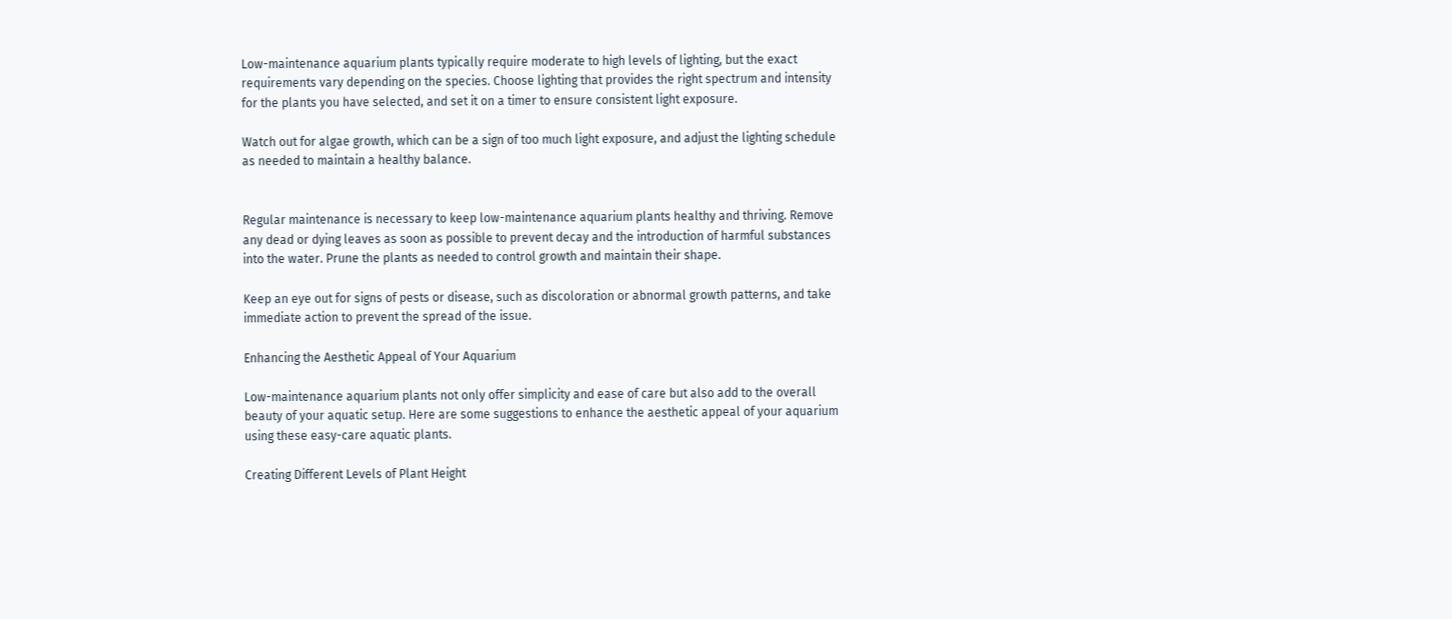Low-maintenance aquarium plants typically require moderate to high levels of lighting, but the exact requirements vary depending on the species. Choose lighting that provides the right spectrum and intensity for the plants you have selected, and set it on a timer to ensure consistent light exposure.

Watch out for algae growth, which can be a sign of too much light exposure, and adjust the lighting schedule as needed to maintain a healthy balance.


Regular maintenance is necessary to keep low-maintenance aquarium plants healthy and thriving. Remove any dead or dying leaves as soon as possible to prevent decay and the introduction of harmful substances into the water. Prune the plants as needed to control growth and maintain their shape.

Keep an eye out for signs of pests or disease, such as discoloration or abnormal growth patterns, and take immediate action to prevent the spread of the issue.

Enhancing the Aesthetic Appeal of Your Aquarium

Low-maintenance aquarium plants not only offer simplicity and ease of care but also add to the overall beauty of your aquatic setup. Here are some suggestions to enhance the aesthetic appeal of your aquarium using these easy-care aquatic plants.

Creating Different Levels of Plant Height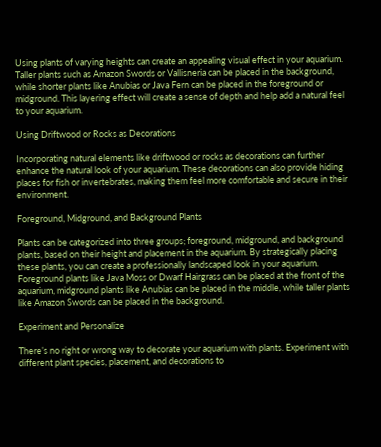Using plants of varying heights can create an appealing visual effect in your aquarium. Taller plants such as Amazon Swords or Vallisneria can be placed in the background, while shorter plants like Anubias or Java Fern can be placed in the foreground or midground. This layering effect will create a sense of depth and help add a natural feel to your aquarium.

Using Driftwood or Rocks as Decorations

Incorporating natural elements like driftwood or rocks as decorations can further enhance the natural look of your aquarium. These decorations can also provide hiding places for fish or invertebrates, making them feel more comfortable and secure in their environment.

Foreground, Midground, and Background Plants

Plants can be categorized into three groups; foreground, midground, and background plants, based on their height and placement in the aquarium. By strategically placing these plants, you can create a professionally landscaped look in your aquarium. Foreground plants like Java Moss or Dwarf Hairgrass can be placed at the front of the aquarium, midground plants like Anubias can be placed in the middle, while taller plants like Amazon Swords can be placed in the background.

Experiment and Personalize

There’s no right or wrong way to decorate your aquarium with plants. Experiment with different plant species, placement, and decorations to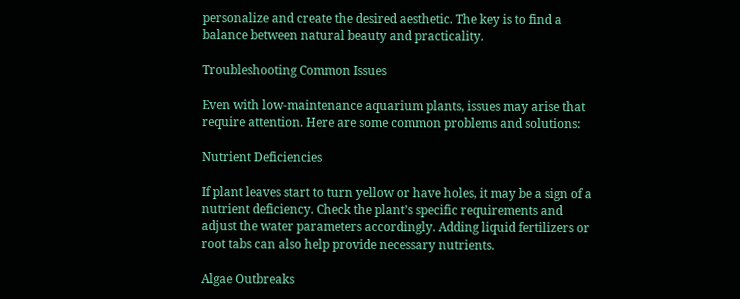personalize and create the desired aesthetic. The key is to find a balance between natural beauty and practicality.

Troubleshooting Common Issues

Even with low-maintenance aquarium plants, issues may arise that require attention. Here are some common problems and solutions:

Nutrient Deficiencies

If plant leaves start to turn yellow or have holes, it may be a sign of a nutrient deficiency. Check the plant’s specific requirements and adjust the water parameters accordingly. Adding liquid fertilizers or root tabs can also help provide necessary nutrients.

Algae Outbreaks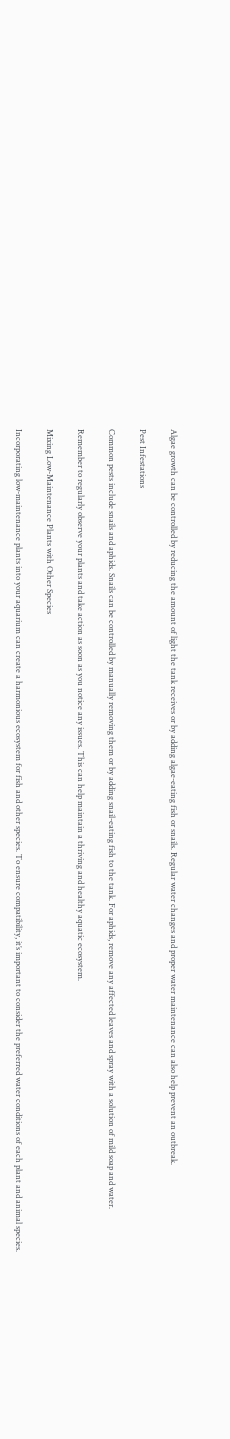Algae growth can be controlled by reducing the amount of light the tank receives or by adding algae-eating fish or snails. Regular water changes and proper water maintenance can also help prevent an outbreak.

Pest Infestations

Common pests include snails and aphids. Snails can be controlled by manually removing them or by adding snail-eating fish to the tank. For aphids, remove any affected leaves and spray with a solution of mild soap and water.

Remember to regularly observe your plants and take action as soon as you notice any issues. This can help maintain a thriving and healthy aquatic ecosystem.

Mixing Low-Maintenance Plants with Other Species

Incorporating low-maintenance plants into your aquarium can create a harmonious ecosystem for fish and other species. To ensure compatibility, it’s important to consider the preferred water conditions of each plant and animal species.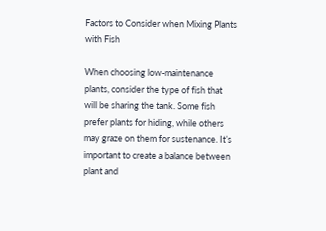Factors to Consider when Mixing Plants with Fish

When choosing low-maintenance plants, consider the type of fish that will be sharing the tank. Some fish prefer plants for hiding, while others may graze on them for sustenance. It’s important to create a balance between plant and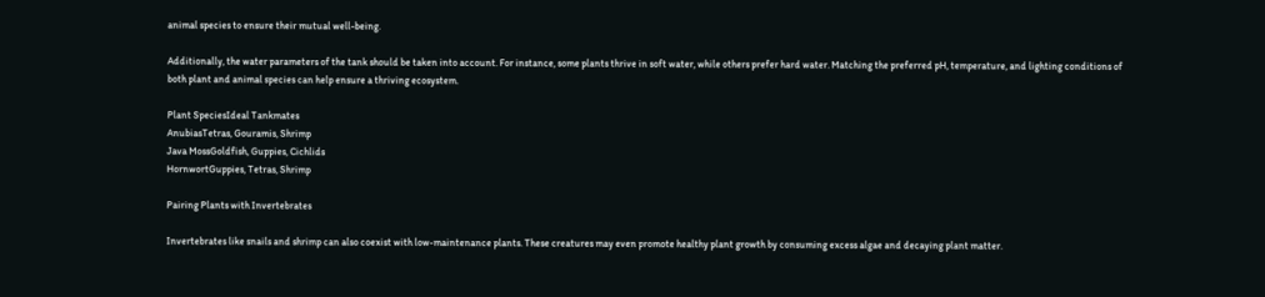animal species to ensure their mutual well-being.

Additionally, the water parameters of the tank should be taken into account. For instance, some plants thrive in soft water, while others prefer hard water. Matching the preferred pH, temperature, and lighting conditions of both plant and animal species can help ensure a thriving ecosystem.

Plant SpeciesIdeal Tankmates
AnubiasTetras, Gouramis, Shrimp
Java MossGoldfish, Guppies, Cichlids
HornwortGuppies, Tetras, Shrimp

Pairing Plants with Invertebrates

Invertebrates like snails and shrimp can also coexist with low-maintenance plants. These creatures may even promote healthy plant growth by consuming excess algae and decaying plant matter.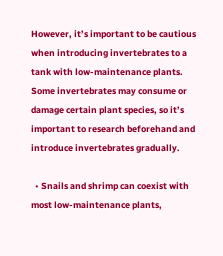However, it’s important to be cautious when introducing invertebrates to a tank with low-maintenance plants. Some invertebrates may consume or damage certain plant species, so it’s important to research beforehand and introduce invertebrates gradually.

  • Snails and shrimp can coexist with most low-maintenance plants,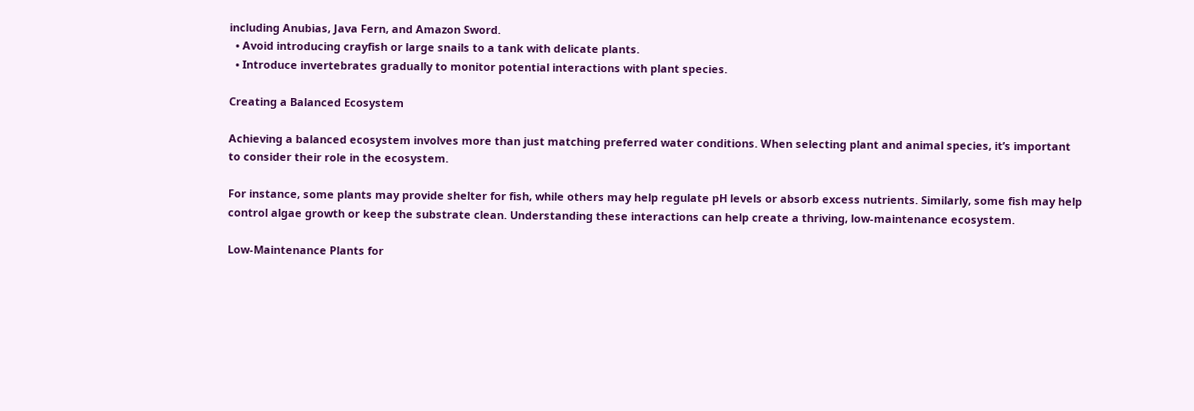including Anubias, Java Fern, and Amazon Sword.
  • Avoid introducing crayfish or large snails to a tank with delicate plants.
  • Introduce invertebrates gradually to monitor potential interactions with plant species.

Creating a Balanced Ecosystem

Achieving a balanced ecosystem involves more than just matching preferred water conditions. When selecting plant and animal species, it’s important to consider their role in the ecosystem.

For instance, some plants may provide shelter for fish, while others may help regulate pH levels or absorb excess nutrients. Similarly, some fish may help control algae growth or keep the substrate clean. Understanding these interactions can help create a thriving, low-maintenance ecosystem.

Low-Maintenance Plants for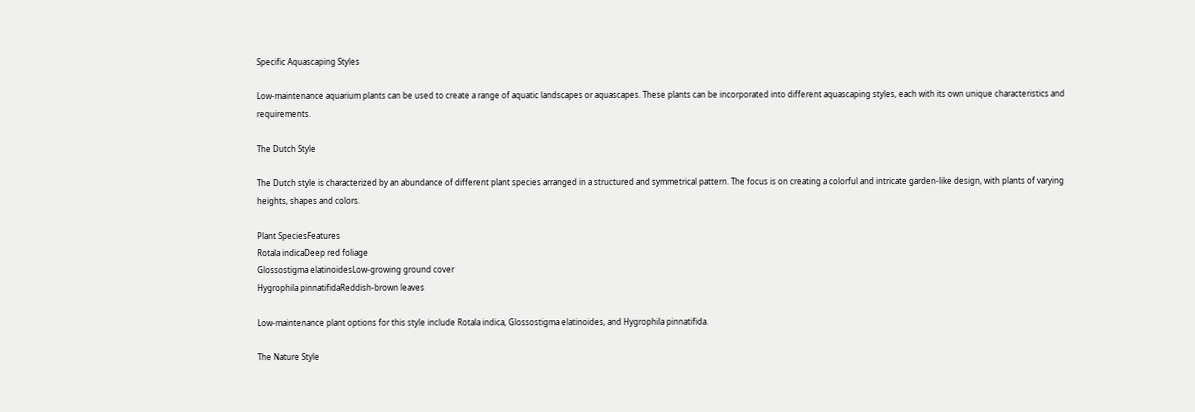Specific Aquascaping Styles

Low-maintenance aquarium plants can be used to create a range of aquatic landscapes or aquascapes. These plants can be incorporated into different aquascaping styles, each with its own unique characteristics and requirements.

The Dutch Style

The Dutch style is characterized by an abundance of different plant species arranged in a structured and symmetrical pattern. The focus is on creating a colorful and intricate garden-like design, with plants of varying heights, shapes and colors.

Plant SpeciesFeatures
Rotala indicaDeep red foliage
Glossostigma elatinoidesLow-growing ground cover
Hygrophila pinnatifidaReddish-brown leaves

Low-maintenance plant options for this style include Rotala indica, Glossostigma elatinoides, and Hygrophila pinnatifida.

The Nature Style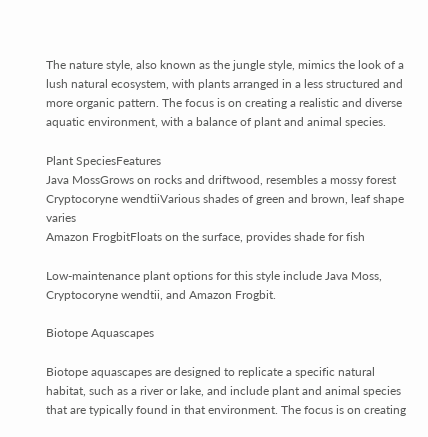The nature style, also known as the jungle style, mimics the look of a lush natural ecosystem, with plants arranged in a less structured and more organic pattern. The focus is on creating a realistic and diverse aquatic environment, with a balance of plant and animal species.

Plant SpeciesFeatures
Java MossGrows on rocks and driftwood, resembles a mossy forest
Cryptocoryne wendtiiVarious shades of green and brown, leaf shape varies
Amazon FrogbitFloats on the surface, provides shade for fish

Low-maintenance plant options for this style include Java Moss, Cryptocoryne wendtii, and Amazon Frogbit.

Biotope Aquascapes

Biotope aquascapes are designed to replicate a specific natural habitat, such as a river or lake, and include plant and animal species that are typically found in that environment. The focus is on creating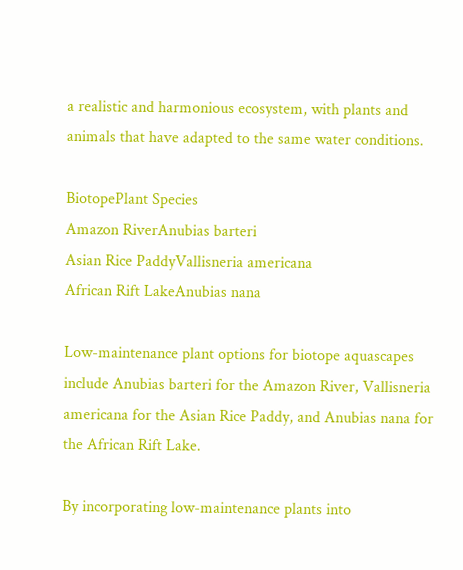a realistic and harmonious ecosystem, with plants and animals that have adapted to the same water conditions.

BiotopePlant Species
Amazon RiverAnubias barteri
Asian Rice PaddyVallisneria americana
African Rift LakeAnubias nana

Low-maintenance plant options for biotope aquascapes include Anubias barteri for the Amazon River, Vallisneria americana for the Asian Rice Paddy, and Anubias nana for the African Rift Lake.

By incorporating low-maintenance plants into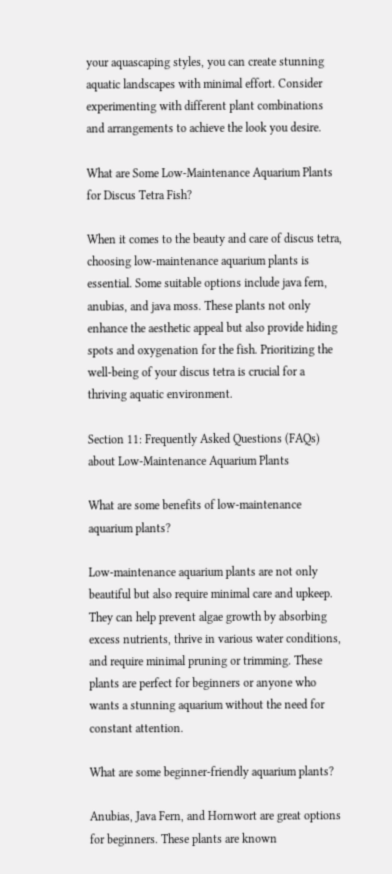your aquascaping styles, you can create stunning aquatic landscapes with minimal effort. Consider experimenting with different plant combinations and arrangements to achieve the look you desire.

What are Some Low-Maintenance Aquarium Plants for Discus Tetra Fish?

When it comes to the beauty and care of discus tetra, choosing low-maintenance aquarium plants is essential. Some suitable options include java fern, anubias, and java moss. These plants not only enhance the aesthetic appeal but also provide hiding spots and oxygenation for the fish. Prioritizing the well-being of your discus tetra is crucial for a thriving aquatic environment.

Section 11: Frequently Asked Questions (FAQs) about Low-Maintenance Aquarium Plants

What are some benefits of low-maintenance aquarium plants?

Low-maintenance aquarium plants are not only beautiful but also require minimal care and upkeep. They can help prevent algae growth by absorbing excess nutrients, thrive in various water conditions, and require minimal pruning or trimming. These plants are perfect for beginners or anyone who wants a stunning aquarium without the need for constant attention.

What are some beginner-friendly aquarium plants?

Anubias, Java Fern, and Hornwort are great options for beginners. These plants are known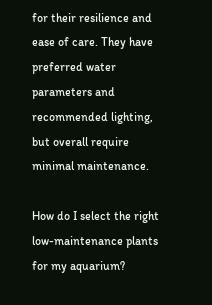for their resilience and ease of care. They have preferred water parameters and recommended lighting, but overall require minimal maintenance.

How do I select the right low-maintenance plants for my aquarium?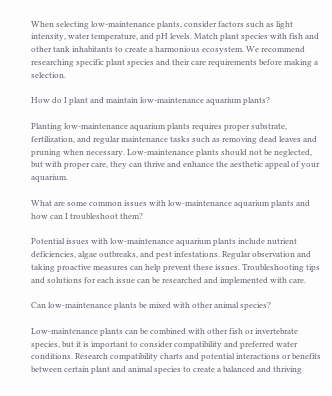When selecting low-maintenance plants, consider factors such as light intensity, water temperature, and pH levels. Match plant species with fish and other tank inhabitants to create a harmonious ecosystem. We recommend researching specific plant species and their care requirements before making a selection.

How do I plant and maintain low-maintenance aquarium plants?

Planting low-maintenance aquarium plants requires proper substrate, fertilization, and regular maintenance tasks such as removing dead leaves and pruning when necessary. Low-maintenance plants should not be neglected, but with proper care, they can thrive and enhance the aesthetic appeal of your aquarium.

What are some common issues with low-maintenance aquarium plants and how can I troubleshoot them?

Potential issues with low-maintenance aquarium plants include nutrient deficiencies, algae outbreaks, and pest infestations. Regular observation and taking proactive measures can help prevent these issues. Troubleshooting tips and solutions for each issue can be researched and implemented with care.

Can low-maintenance plants be mixed with other animal species?

Low-maintenance plants can be combined with other fish or invertebrate species, but it is important to consider compatibility and preferred water conditions. Research compatibility charts and potential interactions or benefits between certain plant and animal species to create a balanced and thriving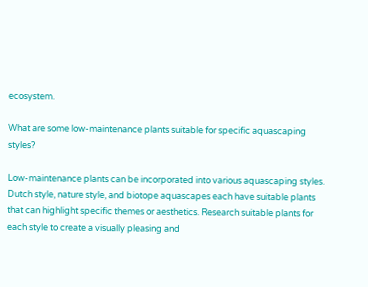ecosystem.

What are some low-maintenance plants suitable for specific aquascaping styles?

Low-maintenance plants can be incorporated into various aquascaping styles. Dutch style, nature style, and biotope aquascapes each have suitable plants that can highlight specific themes or aesthetics. Research suitable plants for each style to create a visually pleasing and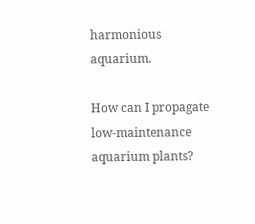harmonious aquarium.

How can I propagate low-maintenance aquarium plants?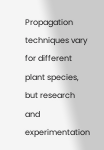Propagation techniques vary for different plant species, but research and experimentation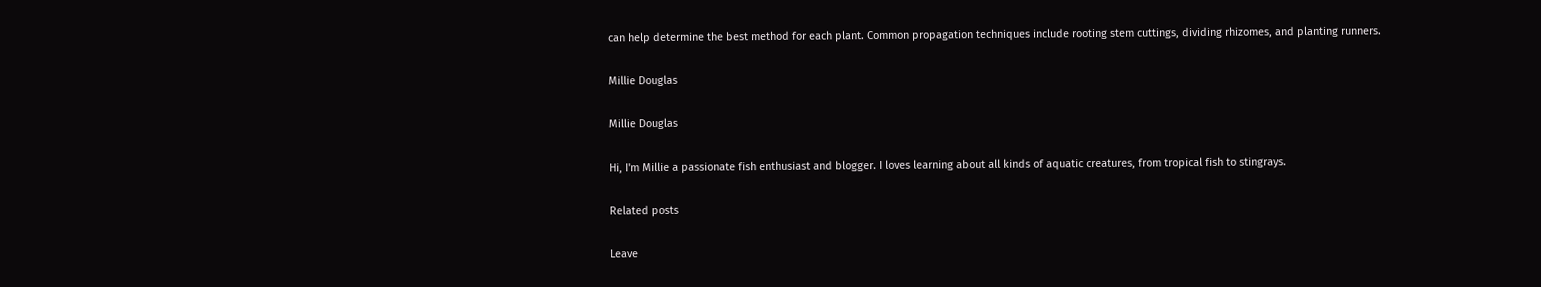can help determine the best method for each plant. Common propagation techniques include rooting stem cuttings, dividing rhizomes, and planting runners.

Millie Douglas

Millie Douglas

Hi, I'm Millie a passionate fish enthusiast and blogger. I loves learning about all kinds of aquatic creatures, from tropical fish to stingrays.

Related posts

Leave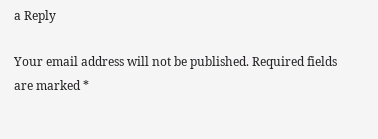a Reply

Your email address will not be published. Required fields are marked *